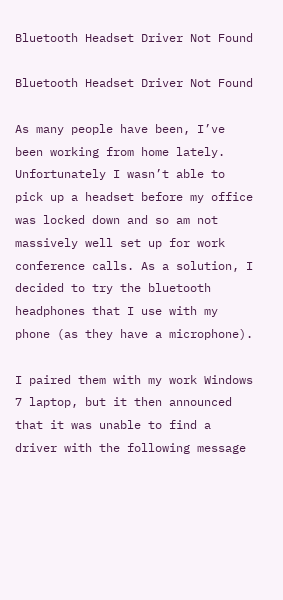Bluetooth Headset Driver Not Found

Bluetooth Headset Driver Not Found

As many people have been, I’ve been working from home lately. Unfortunately I wasn’t able to pick up a headset before my office was locked down and so am not massively well set up for work conference calls. As a solution, I decided to try the bluetooth headphones that I use with my phone (as they have a microphone).

I paired them with my work Windows 7 laptop, but it then announced that it was unable to find a driver with the following message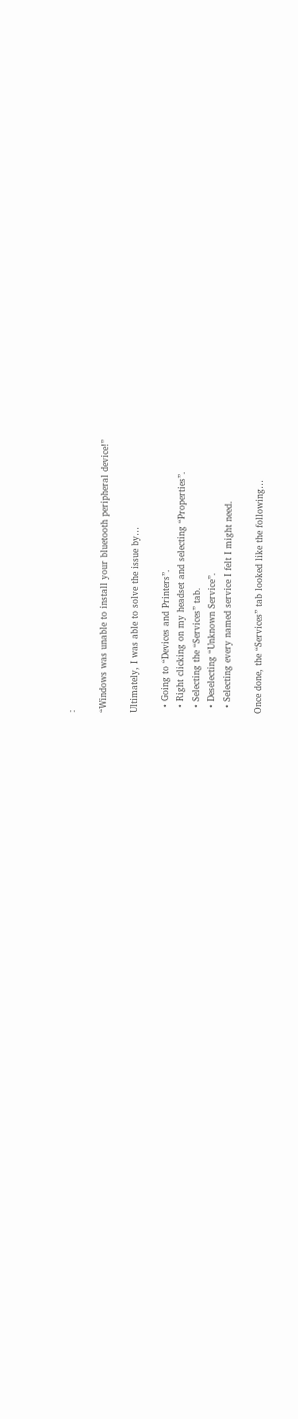:

“Windows was unable to install your bluetooth peripheral device!”

Ultimately, I was able to solve the issue by…

  • Going to “Devices and Printers”.
  • Right clicking on my headset and selecting “Properties”.
  • Selecting the “Services” tab.
  • Deselecting “Unknown Service”.
  • Selecting every named service I felt I might need.

Once done, the “Services” tab looked like the following…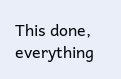This done, everything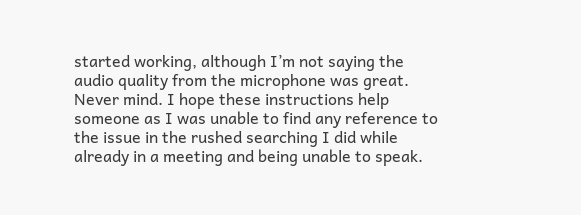started working, although I’m not saying the audio quality from the microphone was great. Never mind. I hope these instructions help someone as I was unable to find any reference to the issue in the rushed searching I did while already in a meeting and being unable to speak.